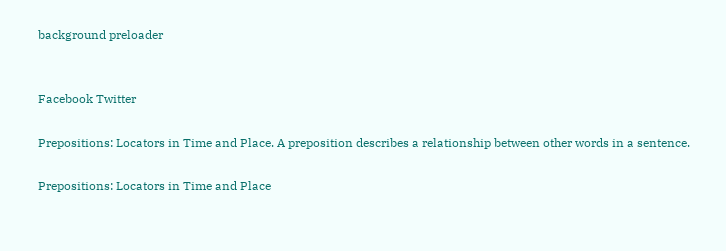background preloader


Facebook Twitter

Prepositions: Locators in Time and Place. A preposition describes a relationship between other words in a sentence.

Prepositions: Locators in Time and Place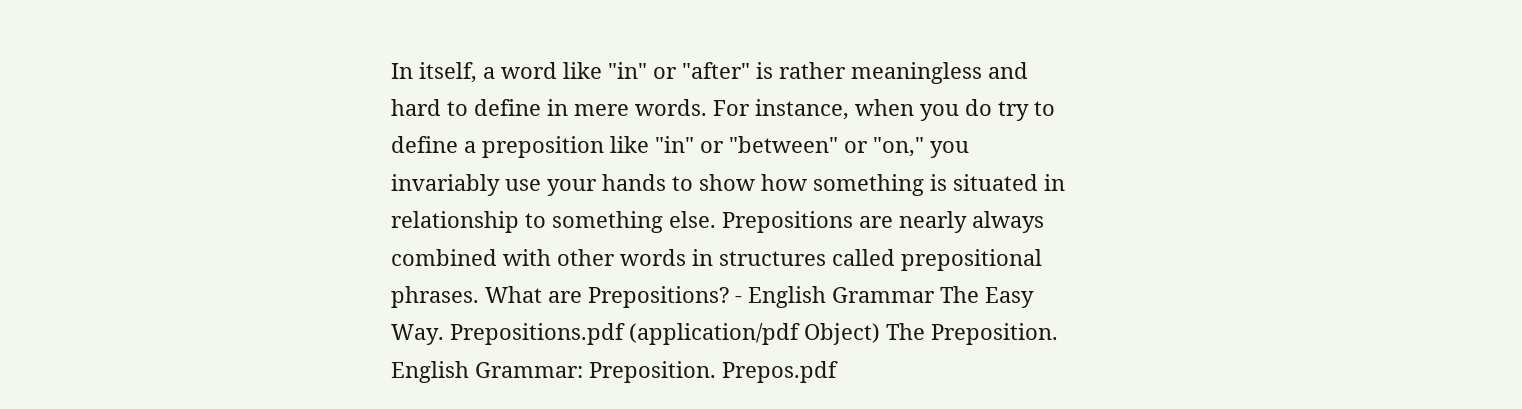In itself, a word like "in" or "after" is rather meaningless and hard to define in mere words. For instance, when you do try to define a preposition like "in" or "between" or "on," you invariably use your hands to show how something is situated in relationship to something else. Prepositions are nearly always combined with other words in structures called prepositional phrases. What are Prepositions? - English Grammar The Easy Way. Prepositions.pdf (application/pdf Object) The Preposition. English Grammar: Preposition. Prepos.pdf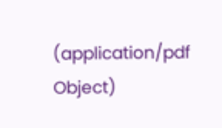(application/pdf Object)